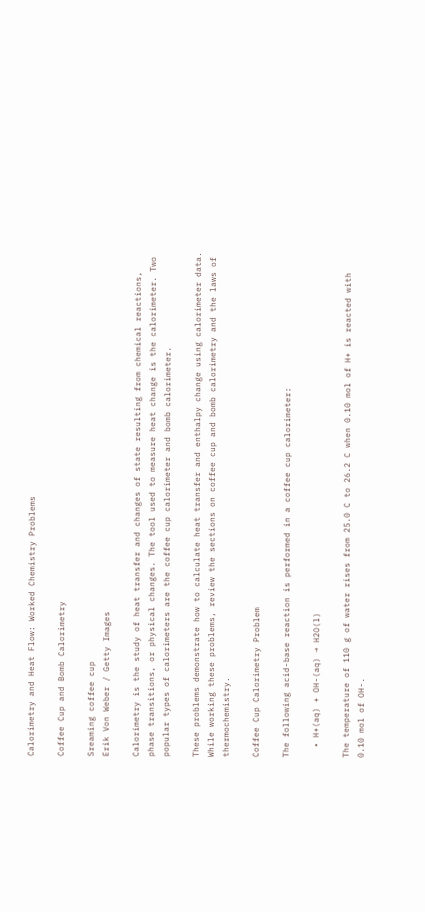Calorimetry and Heat Flow: Worked Chemistry Problems

Coffee Cup and Bomb Calorimetry

Sreaming coffee cup
Erik Von Weber / Getty Images

Calorimetry is the study of heat transfer and changes of state resulting from chemical reactions, phase transitions, or physical changes. The tool used to measure heat change is the calorimeter. Two popular types of calorimeters are the coffee cup calorimeter and bomb calorimeter.

These problems demonstrate how to calculate heat transfer and enthalpy change using calorimeter data. While working these problems, review the sections on coffee cup and bomb calorimetry and the laws of thermochemistry.

Coffee Cup Calorimetry Problem

The following acid-base reaction is performed in a coffee cup calorimeter:

  • H+(aq) + OH-(aq) → H2O(l)

The temperature of 110 g of water rises from 25.0 C to 26.2 C when 0.10 mol of H+ is reacted with 0.10 mol of OH-.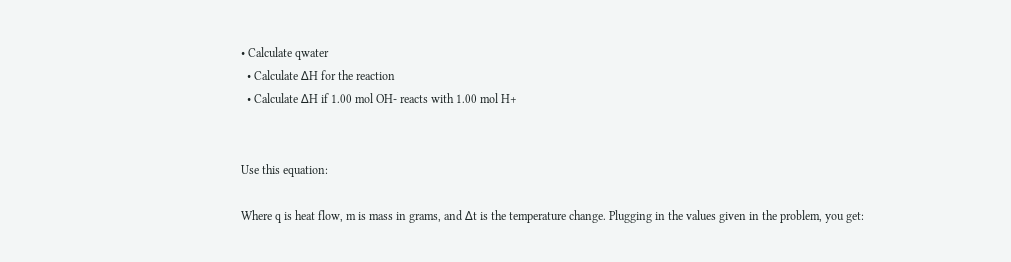• Calculate qwater
  • Calculate ΔH for the reaction
  • Calculate ΔH if 1.00 mol OH- reacts with 1.00 mol H+


Use this equation:

Where q is heat flow, m is mass in grams, and Δt is the temperature change. Plugging in the values given in the problem, you get: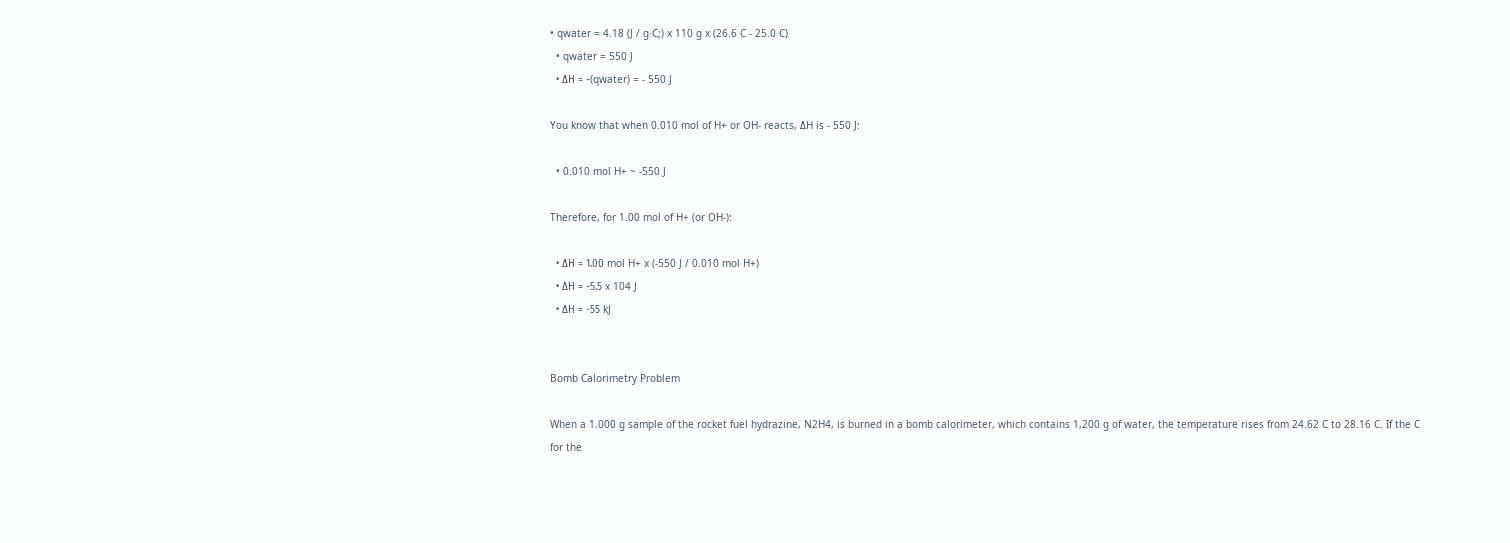• qwater = 4.18 (J / g·C;) x 110 g x (26.6 C - 25.0 C)
  • qwater = 550 J
  • ΔH = -(qwater) = - 550 J

You know that when 0.010 mol of H+ or OH- reacts, ΔH is - 550 J:

  • 0.010 mol H+ ~ -550 J

Therefore, for 1.00 mol of H+ (or OH-):

  • ΔH = 1.00 mol H+ x (-550 J / 0.010 mol H+)
  • ΔH = -5.5 x 104 J
  • ΔH = -55 kJ


Bomb Calorimetry Problem

When a 1.000 g sample of the rocket fuel hydrazine, N2H4, is burned in a bomb calorimeter, which contains 1,200 g of water, the temperature rises from 24.62 C to 28.16 C. If the C for the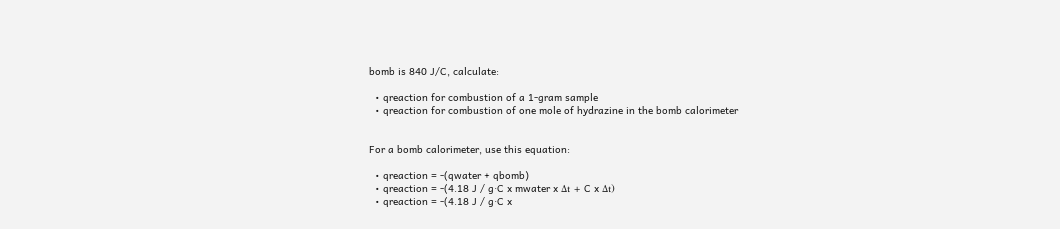bomb is 840 J/C, calculate:

  • qreaction for combustion of a 1-gram sample
  • qreaction for combustion of one mole of hydrazine in the bomb calorimeter


For a bomb calorimeter, use this equation:

  • qreaction = -(qwater + qbomb)
  • qreaction = -(4.18 J / g·C x mwater x Δt + C x Δt)
  • qreaction = -(4.18 J / g·C x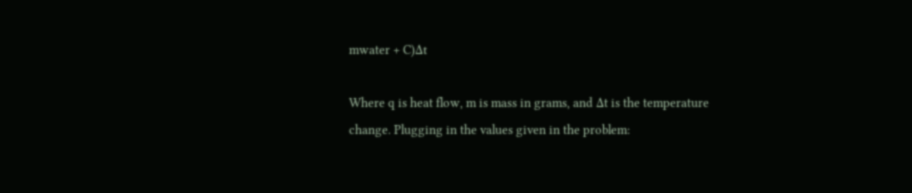mwater + C)Δt

Where q is heat flow, m is mass in grams, and Δt is the temperature change. Plugging in the values given in the problem: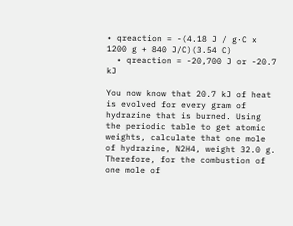• qreaction = -(4.18 J / g·C x 1200 g + 840 J/C)(3.54 C)
  • qreaction = -20,700 J or -20.7 kJ

You now know that 20.7 kJ of heat is evolved for every gram of hydrazine that is burned. Using the periodic table to get atomic weights, calculate that one mole of hydrazine, N2H4, weight 32.0 g. Therefore, for the combustion of one mole of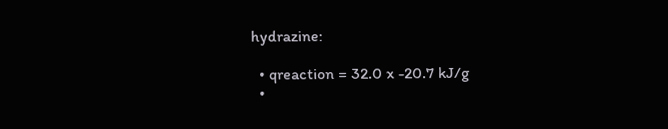hydrazine:

  • qreaction = 32.0 x -20.7 kJ/g
  •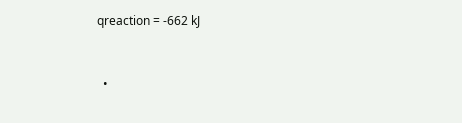qreaction = -662 kJ


  •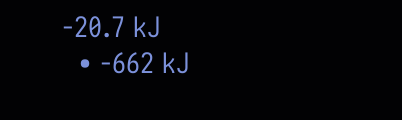-20.7 kJ
  • -662 kJ